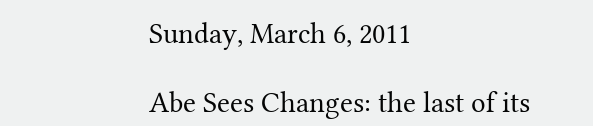Sunday, March 6, 2011

Abe Sees Changes: the last of its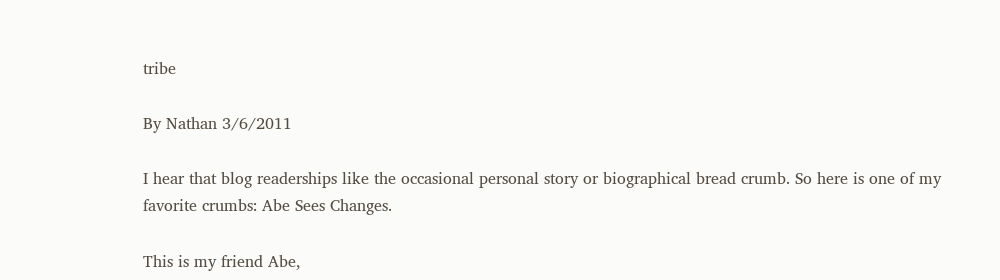tribe

By Nathan 3/6/2011

I hear that blog readerships like the occasional personal story or biographical bread crumb. So here is one of my favorite crumbs: Abe Sees Changes.

This is my friend Abe,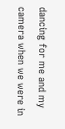dancing for me and my camera when we were in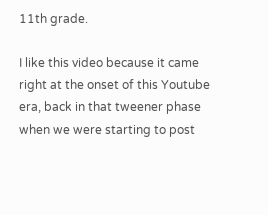11th grade.

I like this video because it came right at the onset of this Youtube era, back in that tweener phase when we were starting to post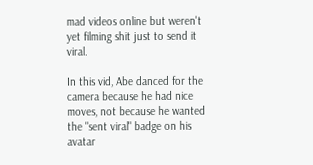mad videos online but weren't yet filming shit just to send it viral.

In this vid, Abe danced for the camera because he had nice moves, not because he wanted the "sent viral" badge on his avatar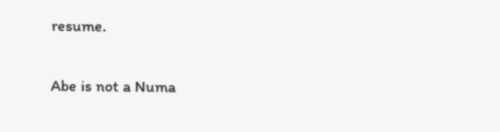resume.

Abe is not a Numa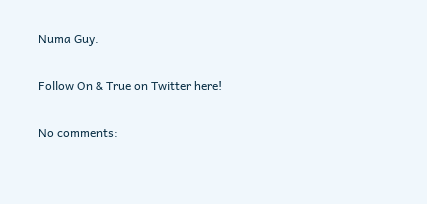Numa Guy.

Follow On & True on Twitter here!

No comments: